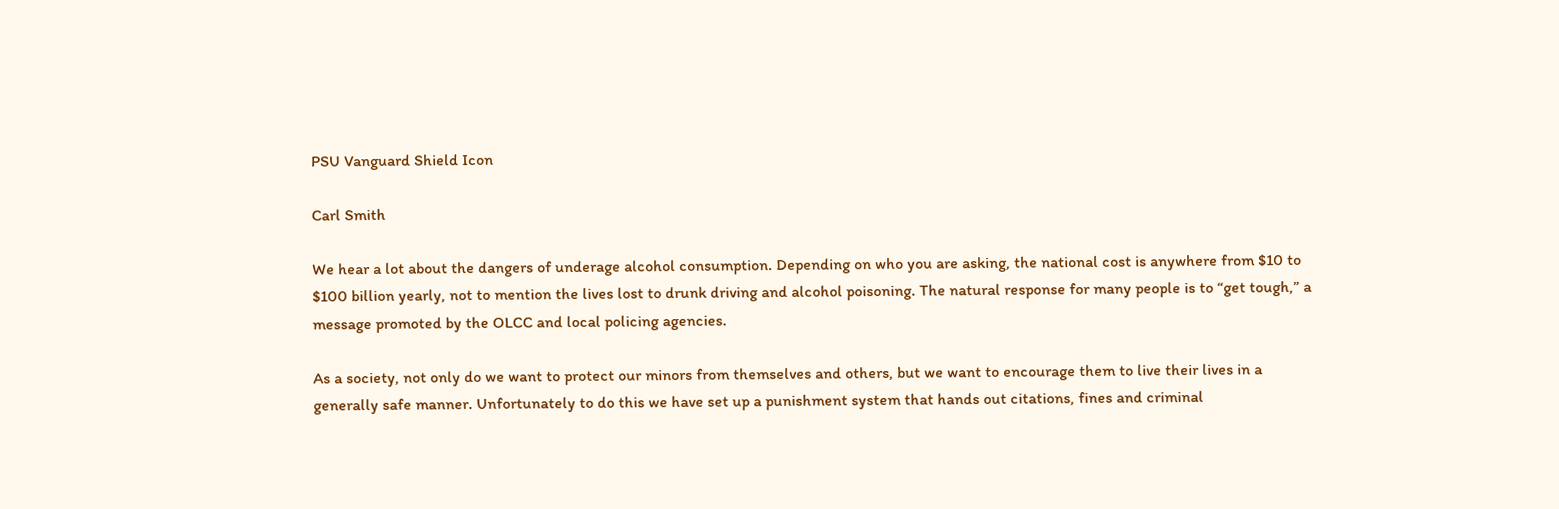PSU Vanguard Shield Icon

Carl Smith

We hear a lot about the dangers of underage alcohol consumption. Depending on who you are asking, the national cost is anywhere from $10 to $100 billion yearly, not to mention the lives lost to drunk driving and alcohol poisoning. The natural response for many people is to “get tough,” a message promoted by the OLCC and local policing agencies.

As a society, not only do we want to protect our minors from themselves and others, but we want to encourage them to live their lives in a generally safe manner. Unfortunately to do this we have set up a punishment system that hands out citations, fines and criminal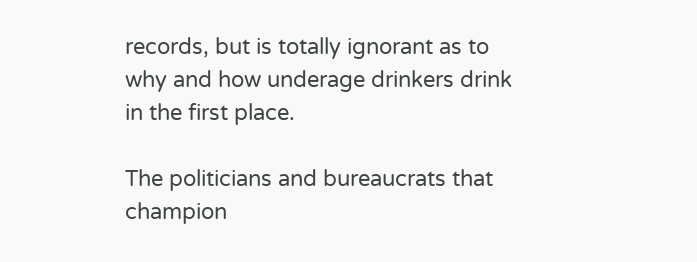records, but is totally ignorant as to why and how underage drinkers drink in the first place.

The politicians and bureaucrats that champion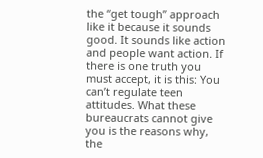the “get tough” approach like it because it sounds good. It sounds like action and people want action. If there is one truth you must accept, it is this: You can’t regulate teen attitudes. What these bureaucrats cannot give you is the reasons why, the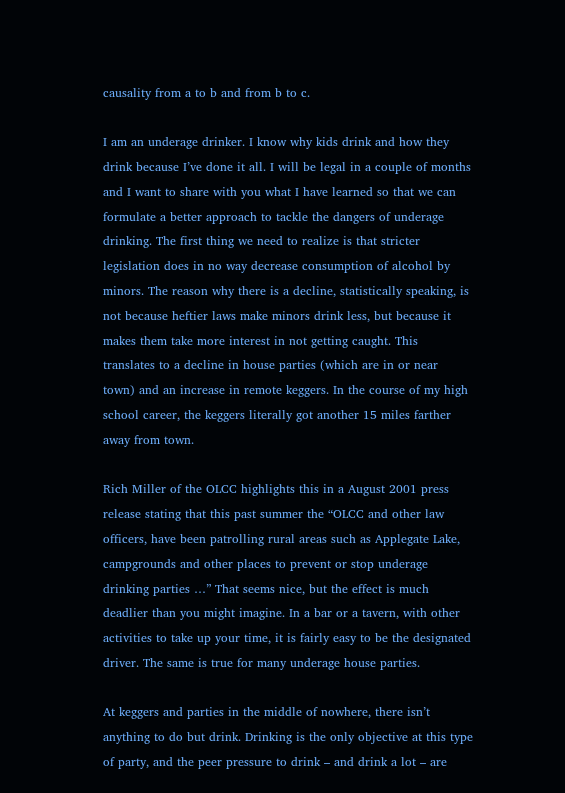causality from a to b and from b to c.

I am an underage drinker. I know why kids drink and how they drink because I’ve done it all. I will be legal in a couple of months and I want to share with you what I have learned so that we can formulate a better approach to tackle the dangers of underage drinking. The first thing we need to realize is that stricter legislation does in no way decrease consumption of alcohol by minors. The reason why there is a decline, statistically speaking, is not because heftier laws make minors drink less, but because it makes them take more interest in not getting caught. This translates to a decline in house parties (which are in or near town) and an increase in remote keggers. In the course of my high school career, the keggers literally got another 15 miles farther away from town.

Rich Miller of the OLCC highlights this in a August 2001 press release stating that this past summer the “OLCC and other law officers, have been patrolling rural areas such as Applegate Lake, campgrounds and other places to prevent or stop underage drinking parties …” That seems nice, but the effect is much deadlier than you might imagine. In a bar or a tavern, with other activities to take up your time, it is fairly easy to be the designated driver. The same is true for many underage house parties.

At keggers and parties in the middle of nowhere, there isn’t anything to do but drink. Drinking is the only objective at this type of party, and the peer pressure to drink – and drink a lot – are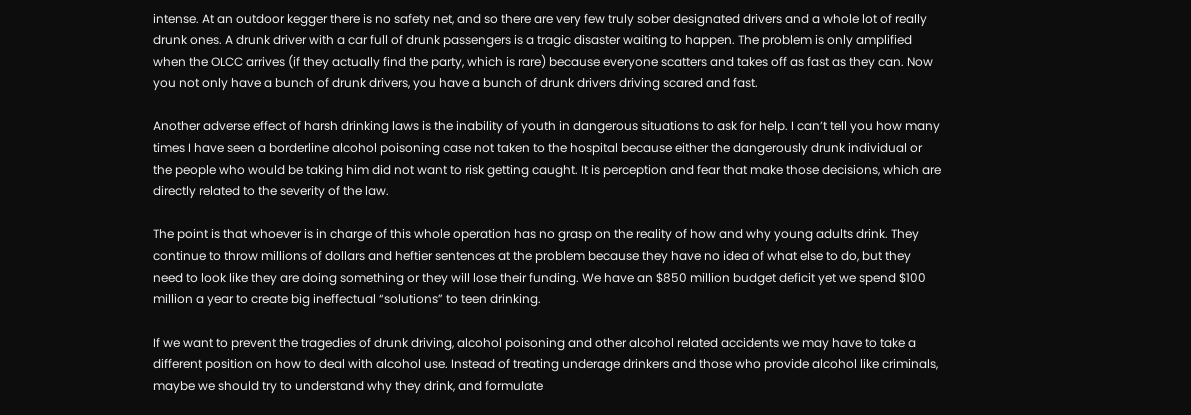intense. At an outdoor kegger there is no safety net, and so there are very few truly sober designated drivers and a whole lot of really drunk ones. A drunk driver with a car full of drunk passengers is a tragic disaster waiting to happen. The problem is only amplified when the OLCC arrives (if they actually find the party, which is rare) because everyone scatters and takes off as fast as they can. Now you not only have a bunch of drunk drivers, you have a bunch of drunk drivers driving scared and fast.

Another adverse effect of harsh drinking laws is the inability of youth in dangerous situations to ask for help. I can’t tell you how many times I have seen a borderline alcohol poisoning case not taken to the hospital because either the dangerously drunk individual or the people who would be taking him did not want to risk getting caught. It is perception and fear that make those decisions, which are directly related to the severity of the law.

The point is that whoever is in charge of this whole operation has no grasp on the reality of how and why young adults drink. They continue to throw millions of dollars and heftier sentences at the problem because they have no idea of what else to do, but they need to look like they are doing something or they will lose their funding. We have an $850 million budget deficit yet we spend $100 million a year to create big ineffectual “solutions” to teen drinking.

If we want to prevent the tragedies of drunk driving, alcohol poisoning and other alcohol related accidents we may have to take a different position on how to deal with alcohol use. Instead of treating underage drinkers and those who provide alcohol like criminals, maybe we should try to understand why they drink, and formulate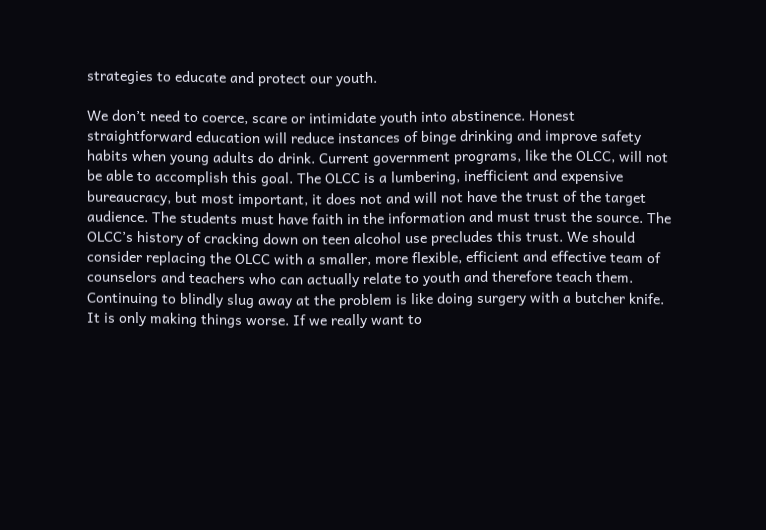strategies to educate and protect our youth.

We don’t need to coerce, scare or intimidate youth into abstinence. Honest straightforward education will reduce instances of binge drinking and improve safety habits when young adults do drink. Current government programs, like the OLCC, will not be able to accomplish this goal. The OLCC is a lumbering, inefficient and expensive bureaucracy, but most important, it does not and will not have the trust of the target audience. The students must have faith in the information and must trust the source. The OLCC’s history of cracking down on teen alcohol use precludes this trust. We should consider replacing the OLCC with a smaller, more flexible, efficient and effective team of counselors and teachers who can actually relate to youth and therefore teach them. Continuing to blindly slug away at the problem is like doing surgery with a butcher knife. It is only making things worse. If we really want to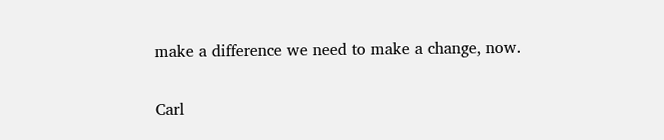make a difference we need to make a change, now.

Carl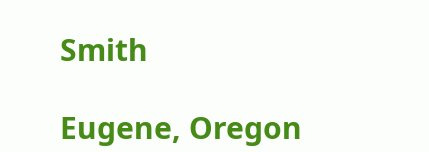Smith

Eugene, Oregon